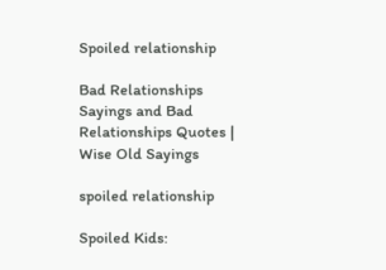Spoiled relationship

Bad Relationships Sayings and Bad Relationships Quotes | Wise Old Sayings

spoiled relationship

Spoiled Kids: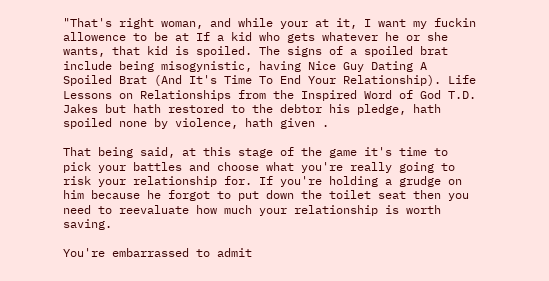"That's right woman, and while your at it, I want my fuckin allowence to be at If a kid who gets whatever he or she wants, that kid is spoiled. The signs of a spoiled brat include being misogynistic, having Nice Guy Dating A Spoiled Brat (And It's Time To End Your Relationship). Life Lessons on Relationships from the Inspired Word of God T.D. Jakes but hath restored to the debtor his pledge, hath spoiled none by violence, hath given .

That being said, at this stage of the game it's time to pick your battles and choose what you're really going to risk your relationship for. If you're holding a grudge on him because he forgot to put down the toilet seat then you need to reevaluate how much your relationship is worth saving.

You're embarrassed to admit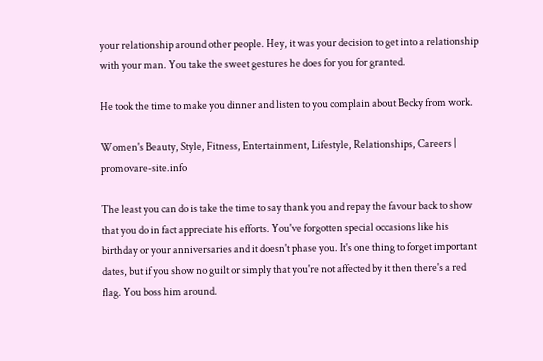your relationship around other people. Hey, it was your decision to get into a relationship with your man. You take the sweet gestures he does for you for granted.

He took the time to make you dinner and listen to you complain about Becky from work.

Women's Beauty, Style, Fitness, Entertainment, Lifestyle, Relationships, Careers | promovare-site.info

The least you can do is take the time to say thank you and repay the favour back to show that you do in fact appreciate his efforts. You've forgotten special occasions like his birthday or your anniversaries and it doesn't phase you. It's one thing to forget important dates, but if you show no guilt or simply that you're not affected by it then there's a red flag. You boss him around.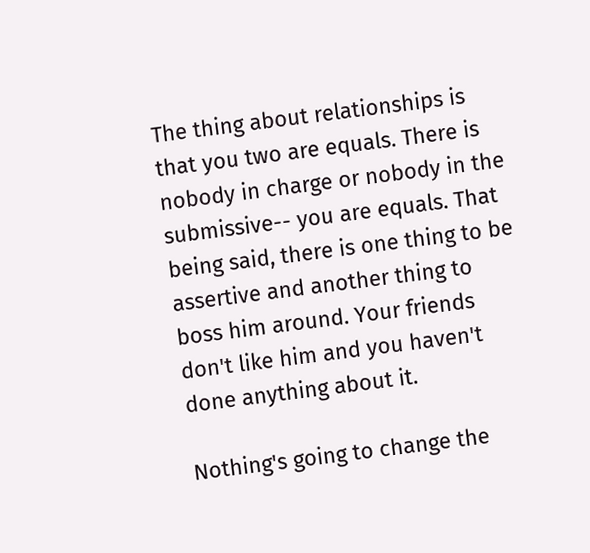The thing about relationships is that you two are equals. There is nobody in charge or nobody in the submissive-- you are equals. That being said, there is one thing to be assertive and another thing to boss him around. Your friends don't like him and you haven't done anything about it.

Nothing's going to change the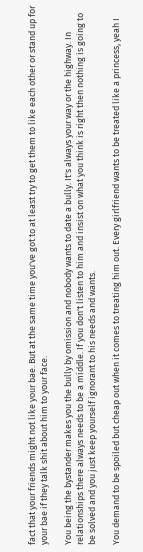fact that your friends might not like your bae. But at the same time you've got to at least try to get them to like each other or stand up for your bae if they talk shit about him to your face.

You being the bystander makes you the bully by omission and nobody wants to date a bully. It's always your way or the highway. In relationships there always needs to be a middle. If you don't listen to him and insist on what you think is right then nothing is going to be solved and you just keep yourself ignorant to his needs and wants.

You demand to be spoiled but cheap out when it comes to treating him out. Every girlfriend wants to be treated like a princess, yeah I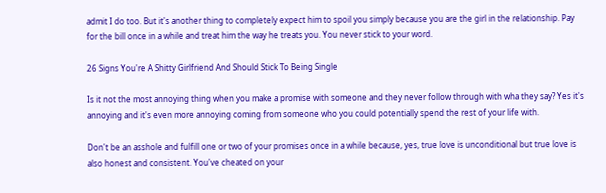admit I do too. But it's another thing to completely expect him to spoil you simply because you are the girl in the relationship. Pay for the bill once in a while and treat him the way he treats you. You never stick to your word.

26 Signs You're A Shitty Girlfriend And Should Stick To Being Single

Is it not the most annoying thing when you make a promise with someone and they never follow through with wha they say? Yes it's annoying and it's even more annoying coming from someone who you could potentially spend the rest of your life with.

Don't be an asshole and fulfill one or two of your promises once in a while because, yes, true love is unconditional but true love is also honest and consistent. You've cheated on your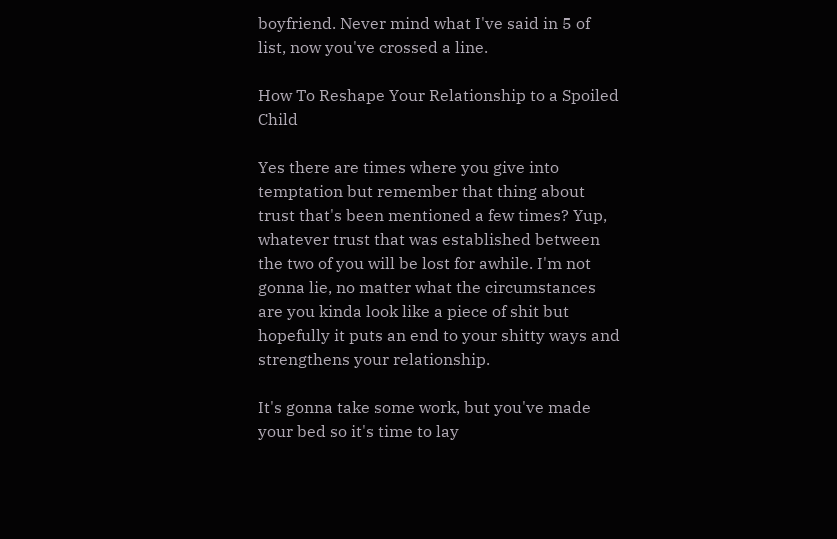boyfriend. Never mind what I've said in 5 of list, now you've crossed a line.

How To Reshape Your Relationship to a Spoiled Child

Yes there are times where you give into temptation but remember that thing about trust that's been mentioned a few times? Yup, whatever trust that was established between the two of you will be lost for awhile. I'm not gonna lie, no matter what the circumstances are you kinda look like a piece of shit but hopefully it puts an end to your shitty ways and strengthens your relationship.

It's gonna take some work, but you've made your bed so it's time to lay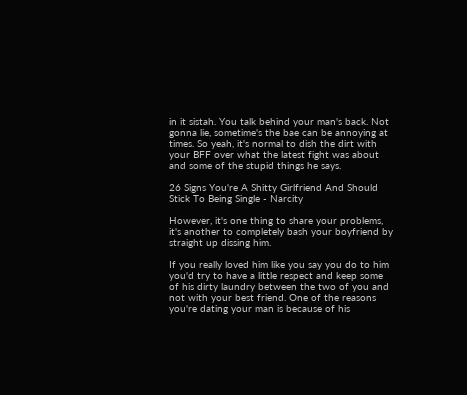in it sistah. You talk behind your man's back. Not gonna lie, sometime's the bae can be annoying at times. So yeah, it's normal to dish the dirt with your BFF over what the latest fight was about and some of the stupid things he says.

26 Signs You're A Shitty Girlfriend And Should Stick To Being Single - Narcity

However, it's one thing to share your problems, it's another to completely bash your boyfriend by straight up dissing him.

If you really loved him like you say you do to him you'd try to have a little respect and keep some of his dirty laundry between the two of you and not with your best friend. One of the reasons you're dating your man is because of his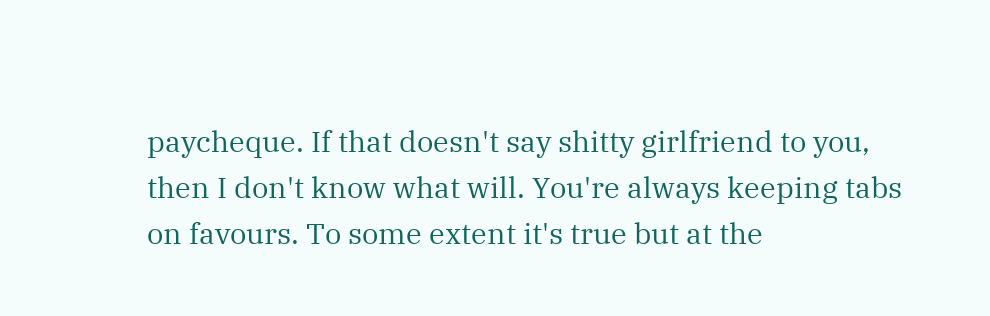paycheque. If that doesn't say shitty girlfriend to you, then I don't know what will. You're always keeping tabs on favours. To some extent it's true but at the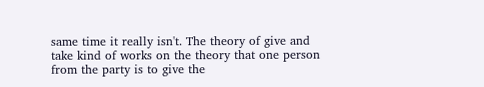same time it really isn't. The theory of give and take kind of works on the theory that one person from the party is to give the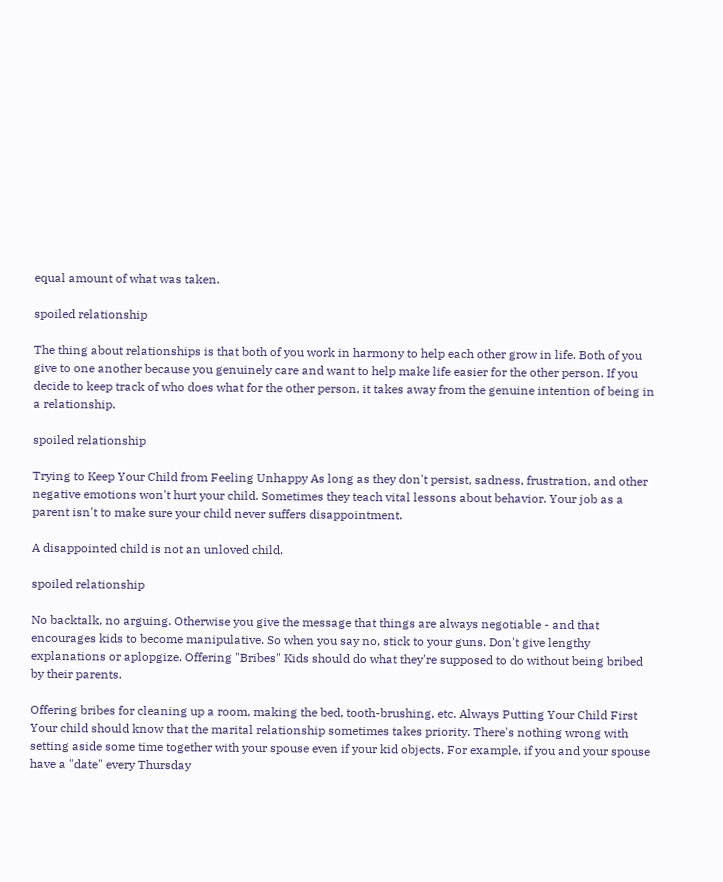equal amount of what was taken.

spoiled relationship

The thing about relationships is that both of you work in harmony to help each other grow in life. Both of you give to one another because you genuinely care and want to help make life easier for the other person. If you decide to keep track of who does what for the other person, it takes away from the genuine intention of being in a relationship.

spoiled relationship

Trying to Keep Your Child from Feeling Unhappy As long as they don't persist, sadness, frustration, and other negative emotions won't hurt your child. Sometimes they teach vital lessons about behavior. Your job as a parent isn't to make sure your child never suffers disappointment.

A disappointed child is not an unloved child.

spoiled relationship

No backtalk, no arguing. Otherwise you give the message that things are always negotiable - and that encourages kids to become manipulative. So when you say no, stick to your guns. Don't give lengthy explanations or aplopgize. Offering "Bribes" Kids should do what they're supposed to do without being bribed by their parents.

Offering bribes for cleaning up a room, making the bed, tooth-brushing, etc. Always Putting Your Child First Your child should know that the marital relationship sometimes takes priority. There's nothing wrong with setting aside some time together with your spouse even if your kid objects. For example, if you and your spouse have a "date" every Thursday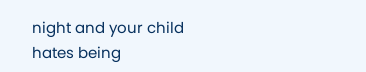night and your child hates being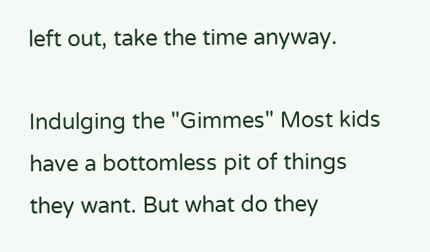left out, take the time anyway.

Indulging the "Gimmes" Most kids have a bottomless pit of things they want. But what do they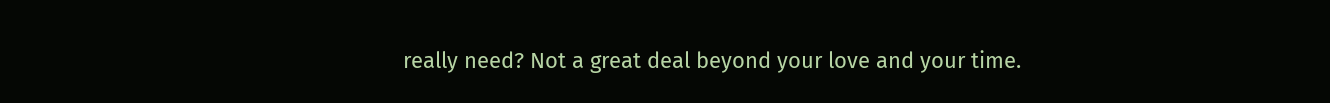really need? Not a great deal beyond your love and your time.